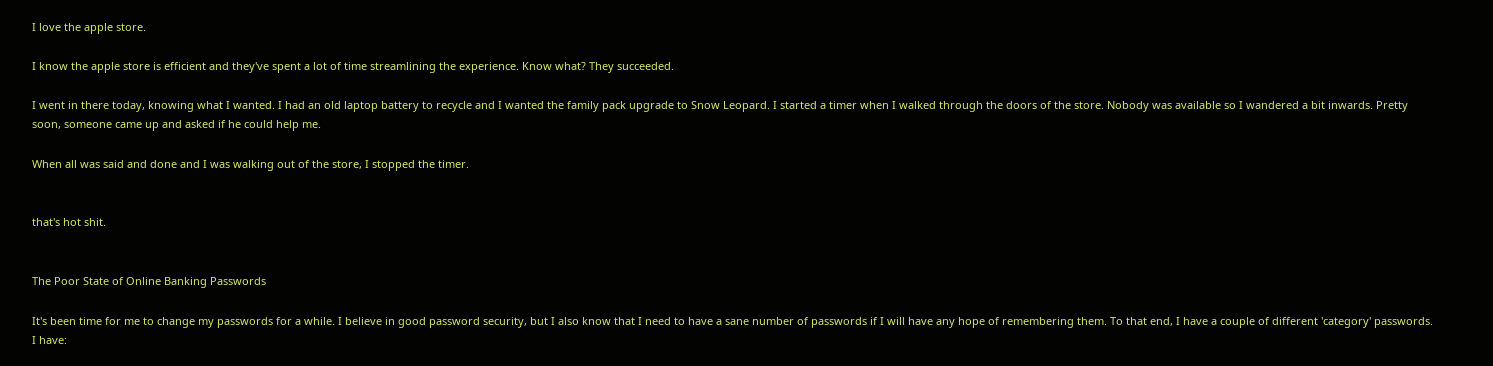I love the apple store.

I know the apple store is efficient and they've spent a lot of time streamlining the experience. Know what? They succeeded.

I went in there today, knowing what I wanted. I had an old laptop battery to recycle and I wanted the family pack upgrade to Snow Leopard. I started a timer when I walked through the doors of the store. Nobody was available so I wandered a bit inwards. Pretty soon, someone came up and asked if he could help me.

When all was said and done and I was walking out of the store, I stopped the timer.


that's hot shit.


The Poor State of Online Banking Passwords

It's been time for me to change my passwords for a while. I believe in good password security, but I also know that I need to have a sane number of passwords if I will have any hope of remembering them. To that end, I have a couple of different 'category' passwords. I have: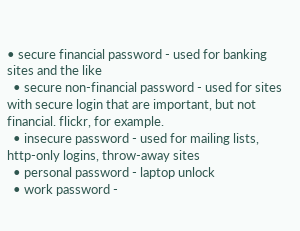• secure financial password - used for banking sites and the like
  • secure non-financial password - used for sites with secure login that are important, but not financial. flickr, for example.
  • insecure password - used for mailing lists, http-only logins, throw-away sites
  • personal password - laptop unlock
  • work password -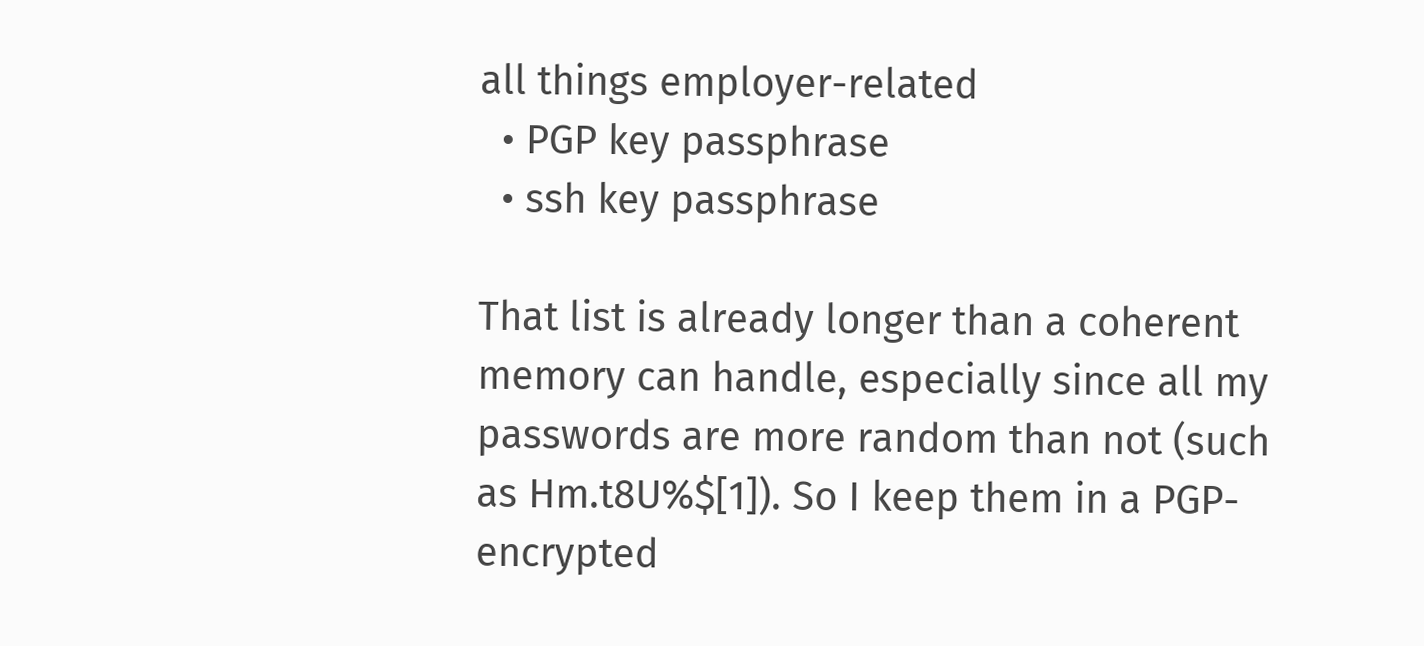all things employer-related
  • PGP key passphrase
  • ssh key passphrase

That list is already longer than a coherent memory can handle, especially since all my passwords are more random than not (such as Hm.t8U%$[1]). So I keep them in a PGP-encrypted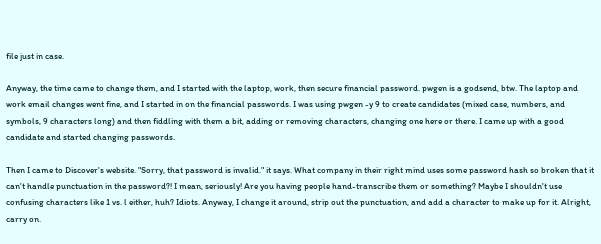file just in case.

Anyway, the time came to change them, and I started with the laptop, work, then secure financial password. pwgen is a godsend, btw. The laptop and work email changes went fine, and I started in on the financial passwords. I was using pwgen -y 9 to create candidates (mixed case, numbers, and symbols, 9 characters long) and then fiddling with them a bit, adding or removing characters, changing one here or there. I came up with a good candidate and started changing passwords.

Then I came to Discover's website. "Sorry, that password is invalid." it says. What company in their right mind uses some password hash so broken that it can't handle punctuation in the password?! I mean, seriously! Are you having people hand-transcribe them or something? Maybe I shouldn't use confusing characters like 1 vs. l either, huh? Idiots. Anyway, I change it around, strip out the punctuation, and add a character to make up for it. Alright, carry on.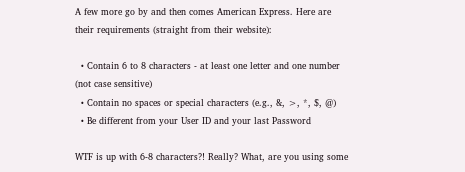A few more go by and then comes American Express. Here are their requirements (straight from their website):

  • Contain 6 to 8 characters - at least one letter and one number (not case sensitive)
  • Contain no spaces or special characters (e.g., &, >, *, $, @)
  • Be different from your User ID and your last Password

WTF is up with 6-8 characters?! Really? What, are you using some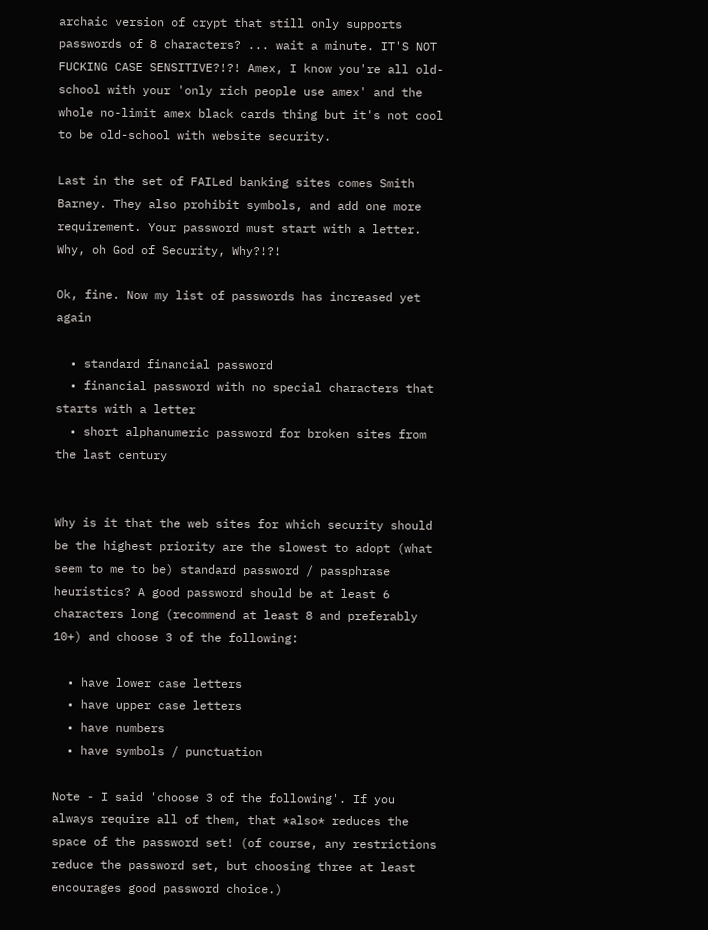archaic version of crypt that still only supports passwords of 8 characters? ... wait a minute. IT'S NOT FUCKING CASE SENSITIVE?!?! Amex, I know you're all old-school with your 'only rich people use amex' and the whole no-limit amex black cards thing but it's not cool to be old-school with website security.

Last in the set of FAILed banking sites comes Smith Barney. They also prohibit symbols, and add one more requirement. Your password must start with a letter. Why, oh God of Security, Why?!?!

Ok, fine. Now my list of passwords has increased yet again

  • standard financial password
  • financial password with no special characters that starts with a letter
  • short alphanumeric password for broken sites from the last century


Why is it that the web sites for which security should be the highest priority are the slowest to adopt (what seem to me to be) standard password / passphrase heuristics? A good password should be at least 6 characters long (recommend at least 8 and preferably 10+) and choose 3 of the following:

  • have lower case letters
  • have upper case letters
  • have numbers
  • have symbols / punctuation

Note - I said 'choose 3 of the following'. If you always require all of them, that *also* reduces the space of the password set! (of course, any restrictions reduce the password set, but choosing three at least encourages good password choice.)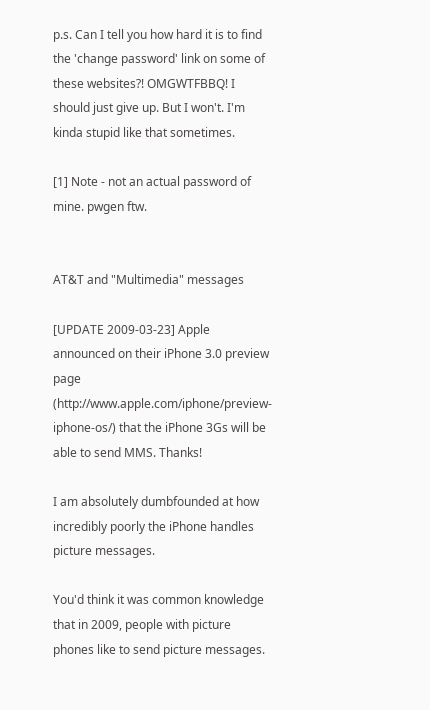p.s. Can I tell you how hard it is to find the 'change password' link on some of these websites?! OMGWTFBBQ! I should just give up. But I won't. I'm kinda stupid like that sometimes.

[1] Note - not an actual password of mine. pwgen ftw.


AT&T and "Multimedia" messages

[UPDATE 2009-03-23] Apple announced on their iPhone 3.0 preview page (http://www.apple.com/iphone/preview-iphone-os/) that the iPhone 3Gs will be able to send MMS. Thanks!

I am absolutely dumbfounded at how incredibly poorly the iPhone handles picture messages.

You'd think it was common knowledge that in 2009, people with picture phones like to send picture messages.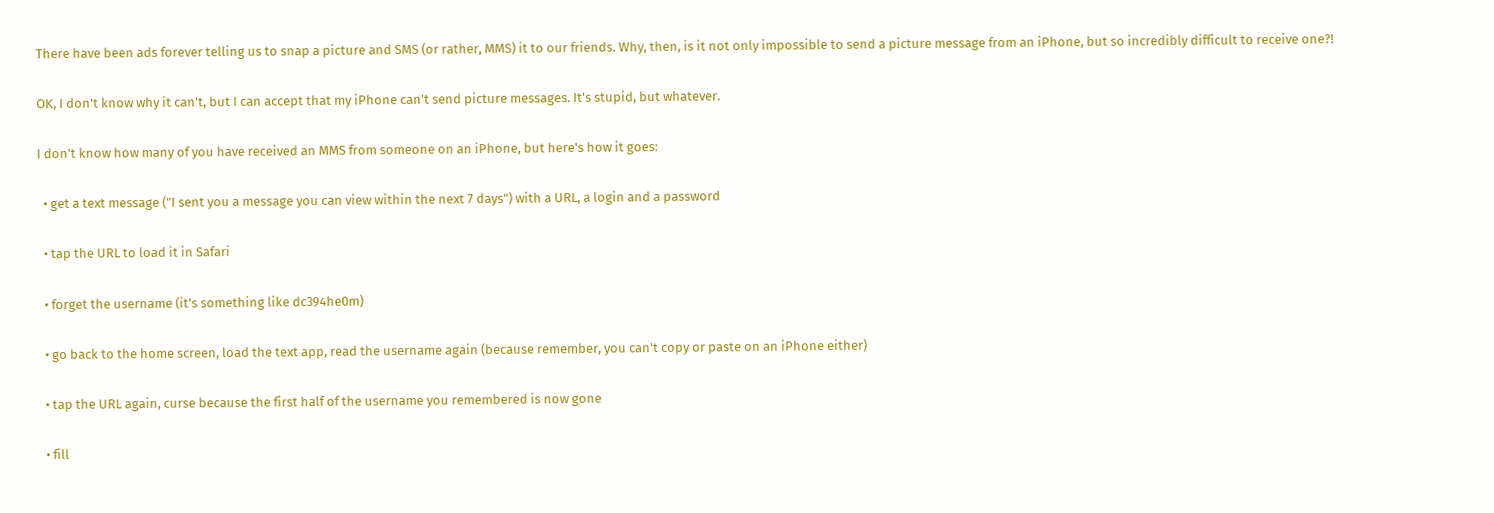There have been ads forever telling us to snap a picture and SMS (or rather, MMS) it to our friends. Why, then, is it not only impossible to send a picture message from an iPhone, but so incredibly difficult to receive one?!

OK, I don't know why it can't, but I can accept that my iPhone can't send picture messages. It's stupid, but whatever.

I don't know how many of you have received an MMS from someone on an iPhone, but here's how it goes:

  • get a text message ("I sent you a message you can view within the next 7 days") with a URL, a login and a password

  • tap the URL to load it in Safari

  • forget the username (it's something like dc394he0m)

  • go back to the home screen, load the text app, read the username again (because remember, you can't copy or paste on an iPhone either)

  • tap the URL again, curse because the first half of the username you remembered is now gone

  • fill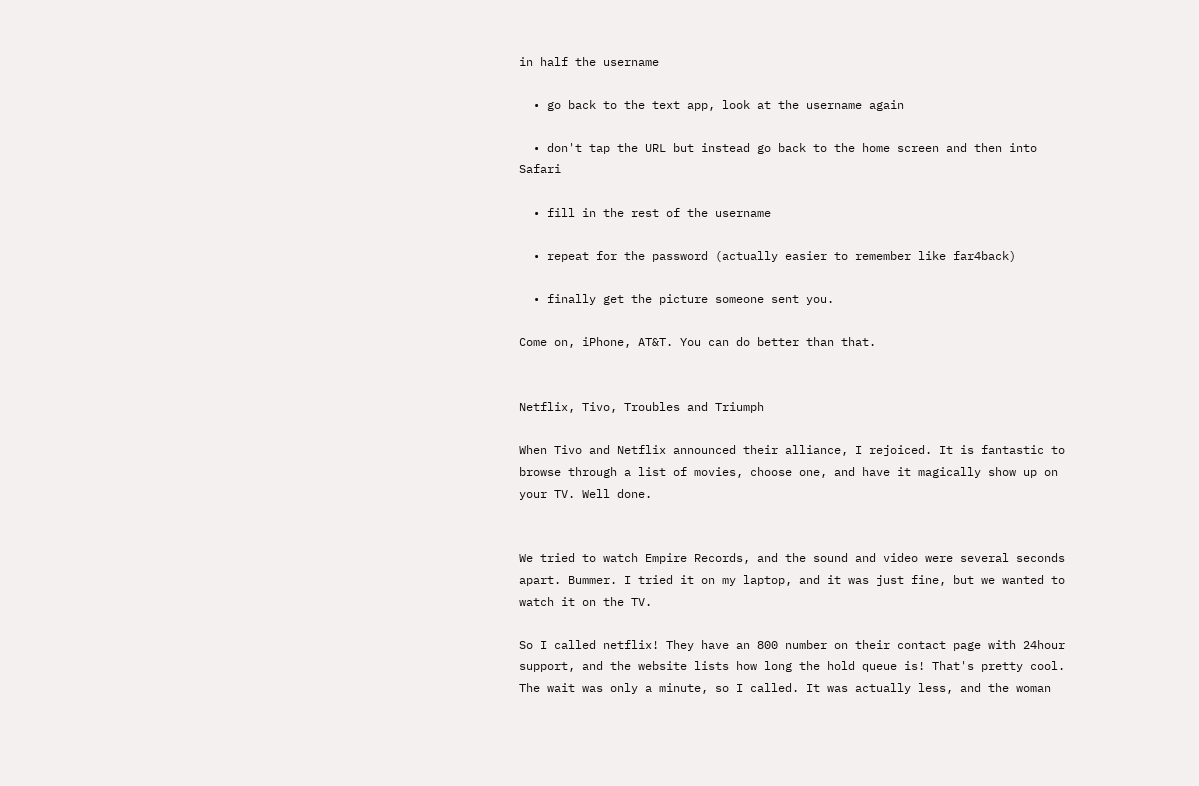in half the username

  • go back to the text app, look at the username again

  • don't tap the URL but instead go back to the home screen and then into Safari

  • fill in the rest of the username

  • repeat for the password (actually easier to remember like far4back)

  • finally get the picture someone sent you.

Come on, iPhone, AT&T. You can do better than that.


Netflix, Tivo, Troubles and Triumph

When Tivo and Netflix announced their alliance, I rejoiced. It is fantastic to browse through a list of movies, choose one, and have it magically show up on your TV. Well done.


We tried to watch Empire Records, and the sound and video were several seconds apart. Bummer. I tried it on my laptop, and it was just fine, but we wanted to watch it on the TV.

So I called netflix! They have an 800 number on their contact page with 24hour support, and the website lists how long the hold queue is! That's pretty cool. The wait was only a minute, so I called. It was actually less, and the woman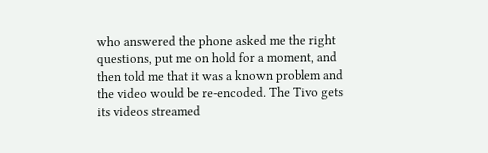who answered the phone asked me the right questions, put me on hold for a moment, and then told me that it was a known problem and the video would be re-encoded. The Tivo gets its videos streamed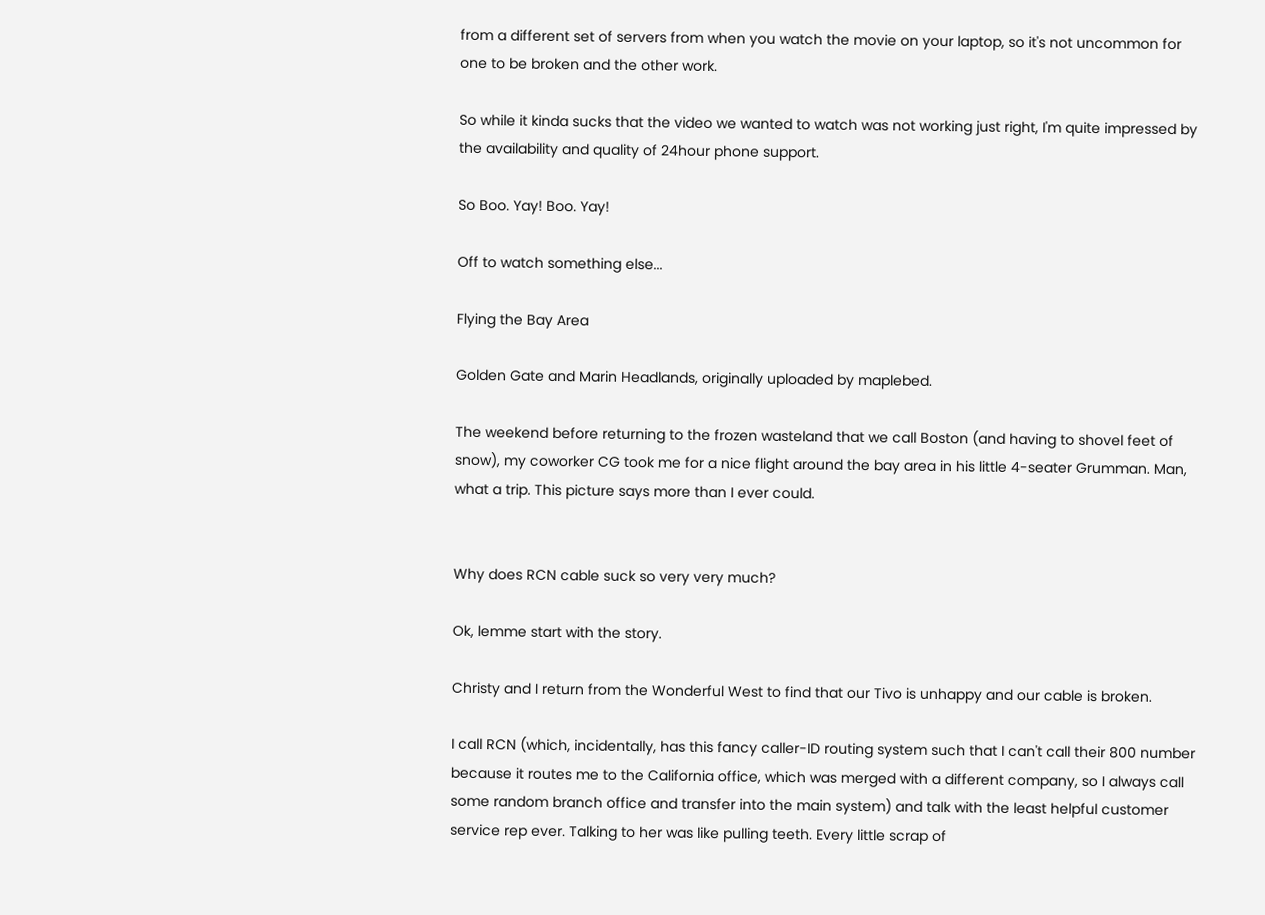from a different set of servers from when you watch the movie on your laptop, so it's not uncommon for one to be broken and the other work.

So while it kinda sucks that the video we wanted to watch was not working just right, I'm quite impressed by the availability and quality of 24hour phone support.

So Boo. Yay! Boo. Yay!

Off to watch something else...

Flying the Bay Area

Golden Gate and Marin Headlands, originally uploaded by maplebed.

The weekend before returning to the frozen wasteland that we call Boston (and having to shovel feet of snow), my coworker CG took me for a nice flight around the bay area in his little 4-seater Grumman. Man, what a trip. This picture says more than I ever could.


Why does RCN cable suck so very very much?

Ok, lemme start with the story.

Christy and I return from the Wonderful West to find that our Tivo is unhappy and our cable is broken.

I call RCN (which, incidentally, has this fancy caller-ID routing system such that I can't call their 800 number because it routes me to the California office, which was merged with a different company, so I always call some random branch office and transfer into the main system) and talk with the least helpful customer service rep ever. Talking to her was like pulling teeth. Every little scrap of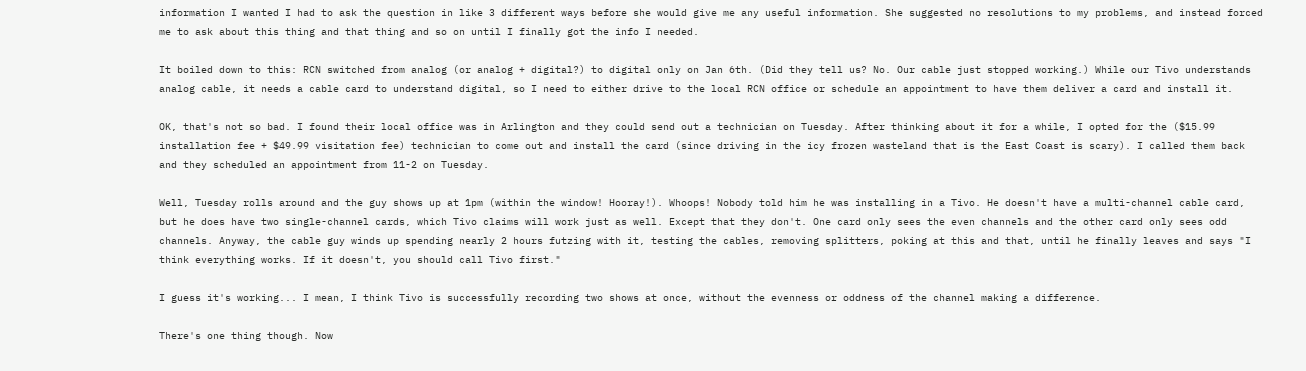information I wanted I had to ask the question in like 3 different ways before she would give me any useful information. She suggested no resolutions to my problems, and instead forced me to ask about this thing and that thing and so on until I finally got the info I needed.

It boiled down to this: RCN switched from analog (or analog + digital?) to digital only on Jan 6th. (Did they tell us? No. Our cable just stopped working.) While our Tivo understands analog cable, it needs a cable card to understand digital, so I need to either drive to the local RCN office or schedule an appointment to have them deliver a card and install it.

OK, that's not so bad. I found their local office was in Arlington and they could send out a technician on Tuesday. After thinking about it for a while, I opted for the ($15.99 installation fee + $49.99 visitation fee) technician to come out and install the card (since driving in the icy frozen wasteland that is the East Coast is scary). I called them back and they scheduled an appointment from 11-2 on Tuesday.

Well, Tuesday rolls around and the guy shows up at 1pm (within the window! Hooray!). Whoops! Nobody told him he was installing in a Tivo. He doesn't have a multi-channel cable card, but he does have two single-channel cards, which Tivo claims will work just as well. Except that they don't. One card only sees the even channels and the other card only sees odd channels. Anyway, the cable guy winds up spending nearly 2 hours futzing with it, testing the cables, removing splitters, poking at this and that, until he finally leaves and says "I think everything works. If it doesn't, you should call Tivo first."

I guess it's working... I mean, I think Tivo is successfully recording two shows at once, without the evenness or oddness of the channel making a difference.

There's one thing though. Now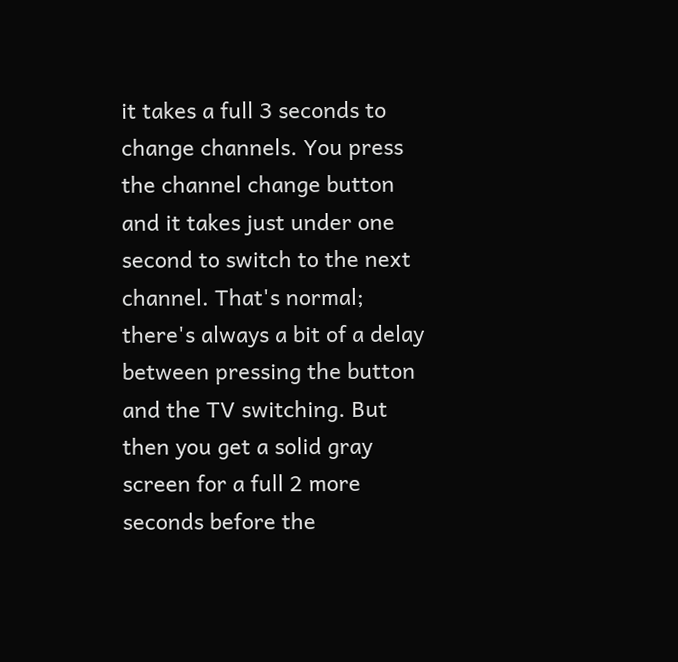it takes a full 3 seconds to change channels. You press the channel change button and it takes just under one second to switch to the next channel. That's normal; there's always a bit of a delay between pressing the button and the TV switching. But then you get a solid gray screen for a full 2 more seconds before the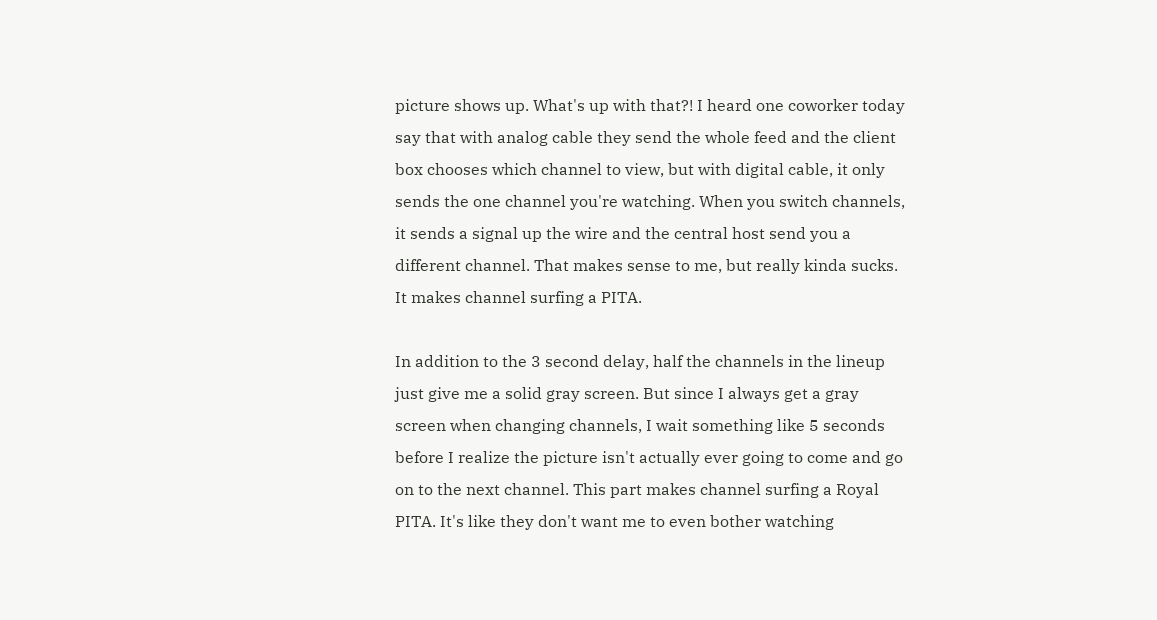picture shows up. What's up with that?! I heard one coworker today say that with analog cable they send the whole feed and the client box chooses which channel to view, but with digital cable, it only sends the one channel you're watching. When you switch channels, it sends a signal up the wire and the central host send you a different channel. That makes sense to me, but really kinda sucks. It makes channel surfing a PITA.

In addition to the 3 second delay, half the channels in the lineup just give me a solid gray screen. But since I always get a gray screen when changing channels, I wait something like 5 seconds before I realize the picture isn't actually ever going to come and go on to the next channel. This part makes channel surfing a Royal PITA. It's like they don't want me to even bother watching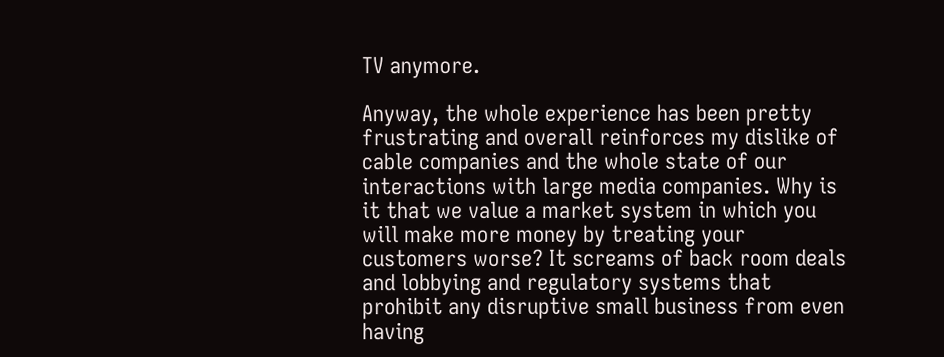TV anymore.

Anyway, the whole experience has been pretty frustrating and overall reinforces my dislike of cable companies and the whole state of our interactions with large media companies. Why is it that we value a market system in which you will make more money by treating your customers worse? It screams of back room deals and lobbying and regulatory systems that prohibit any disruptive small business from even having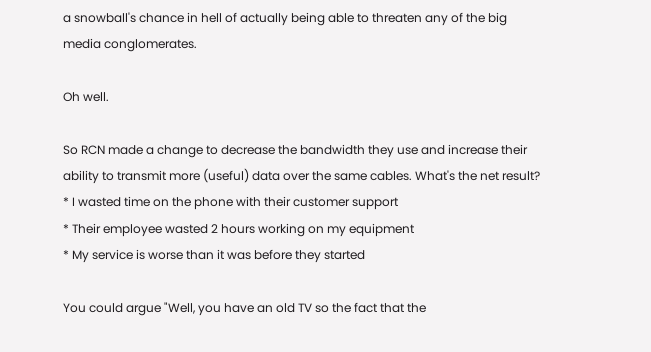a snowball's chance in hell of actually being able to threaten any of the big media conglomerates.

Oh well.

So RCN made a change to decrease the bandwidth they use and increase their ability to transmit more (useful) data over the same cables. What's the net result?
* I wasted time on the phone with their customer support
* Their employee wasted 2 hours working on my equipment
* My service is worse than it was before they started

You could argue "Well, you have an old TV so the fact that the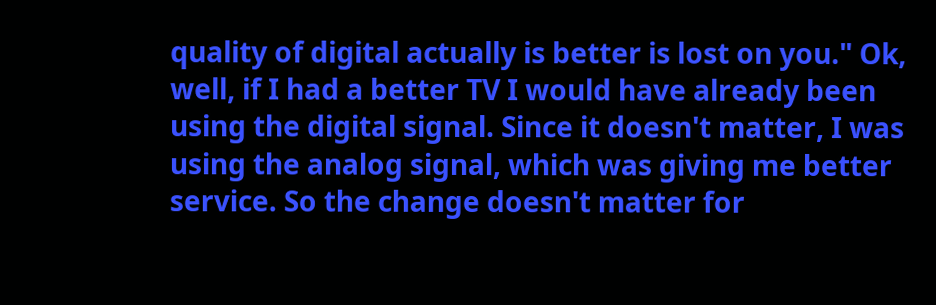quality of digital actually is better is lost on you." Ok, well, if I had a better TV I would have already been using the digital signal. Since it doesn't matter, I was using the analog signal, which was giving me better service. So the change doesn't matter for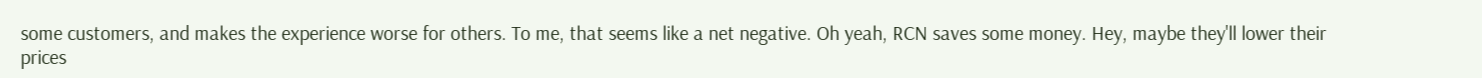some customers, and makes the experience worse for others. To me, that seems like a net negative. Oh yeah, RCN saves some money. Hey, maybe they'll lower their prices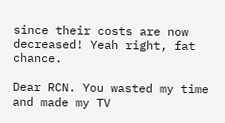since their costs are now decreased! Yeah right, fat chance.

Dear RCN. You wasted my time and made my TV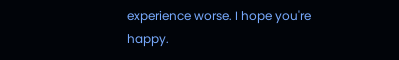experience worse. I hope you're happy.